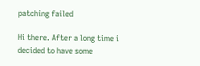patching failed

Hi there. After a long time i decided to have some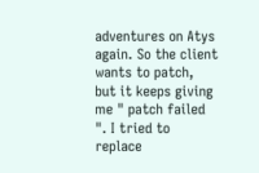adventures on Atys again. So the client wants to patch, but it keeps giving me " patch failed ". I tried to replace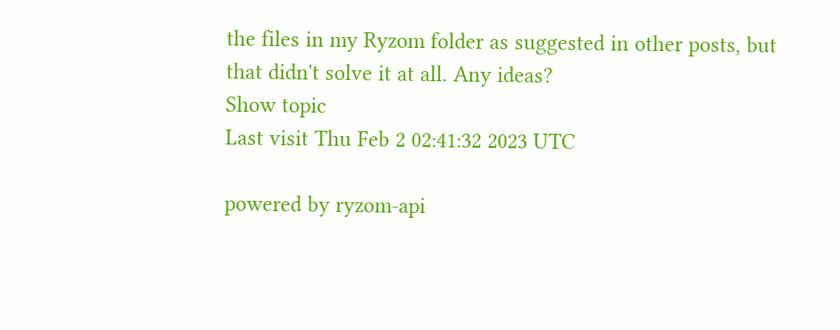the files in my Ryzom folder as suggested in other posts, but that didn't solve it at all. Any ideas?
Show topic
Last visit Thu Feb 2 02:41:32 2023 UTC

powered by ryzom-api